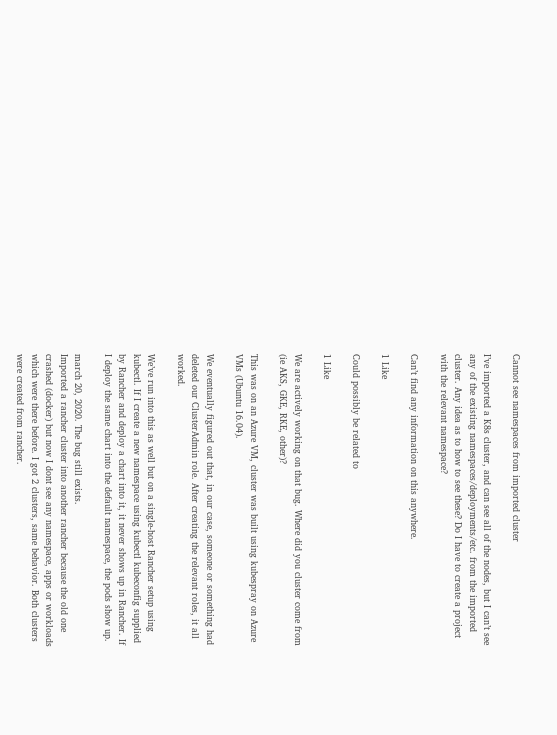Cannot see namespaces from imported cluster

I’ve imported a K8s cluster, and can see all of the nodes, but I can’t see any of the existing namespaces/deployments/etc. from the imported cluster. Any idea as to how to see these? Do I have to create a project with the relevant namespace?

Can’t find any information on this anywhere.

1 Like

Could possibly be related to

1 Like

We are actively working on that bug. Where did you cluster come from (ie AKS, GKE, RKE, other)?

This was on an Azure VM, cluster was built using kubespray on Azure VMs (Ubuntu 16.04).

We eventually figured out that, in our case, someone or something had deleted our ClusterAdmin role. After creating the relevant roles, it all worked.

We’ve run into this as well but on a single-host Rancher setup using kubectl. If I create a new namespace using kubectl kubeconfig supplied by Rancher and deploy a chart into it, it never shows up in Rancher. If I deploy the same chart into the default namespace, the pods show up.

march 20, 2020. The bug still exists.
Imported a rancher cluster into another rancher because the old one crashed (docker) but now I dont see any namespace, apps or workloads which were there before. I got 2 clusters, same behavior. Both clusters were created from rancher.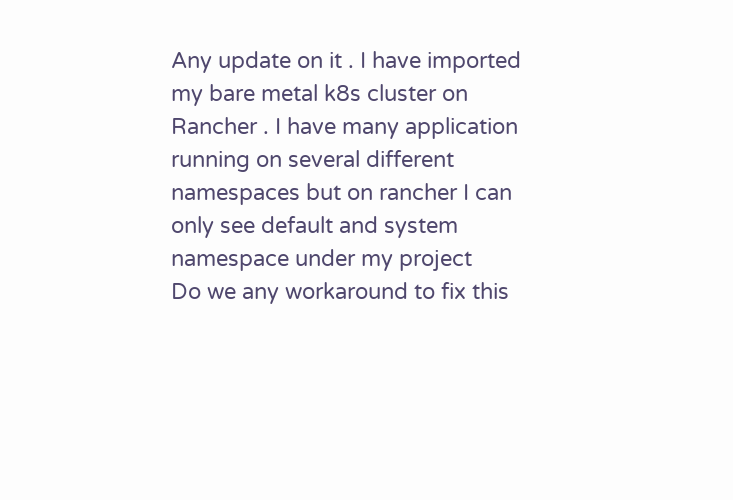Any update on it . I have imported my bare metal k8s cluster on Rancher . I have many application running on several different namespaces but on rancher I can only see default and system namespace under my project
Do we any workaround to fix this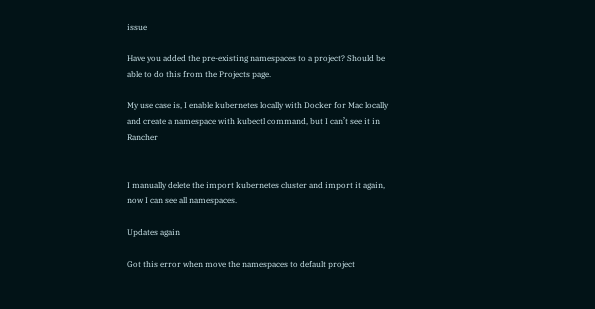issue

Have you added the pre-existing namespaces to a project? Should be able to do this from the Projects page.

My use case is, I enable kubernetes locally with Docker for Mac locally and create a namespace with kubectl command, but I can’t see it in Rancher


I manually delete the import kubernetes cluster and import it again, now I can see all namespaces.

Updates again

Got this error when move the namespaces to default project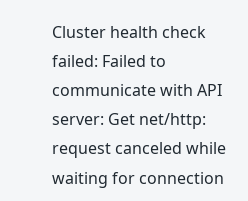Cluster health check failed: Failed to communicate with API server: Get net/http: request canceled while waiting for connection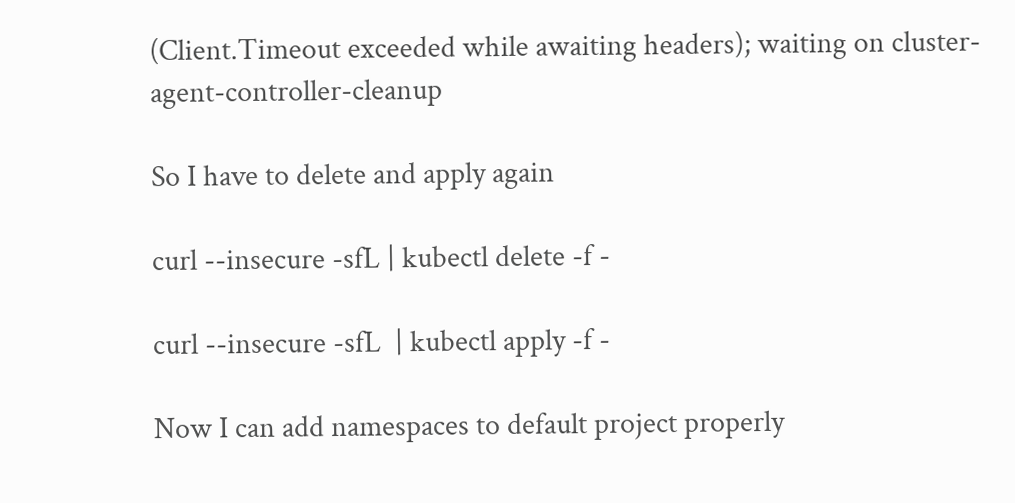(Client.Timeout exceeded while awaiting headers); waiting on cluster-agent-controller-cleanup

So I have to delete and apply again

curl --insecure -sfL | kubectl delete -f -

curl --insecure -sfL  | kubectl apply -f -

Now I can add namespaces to default project properly